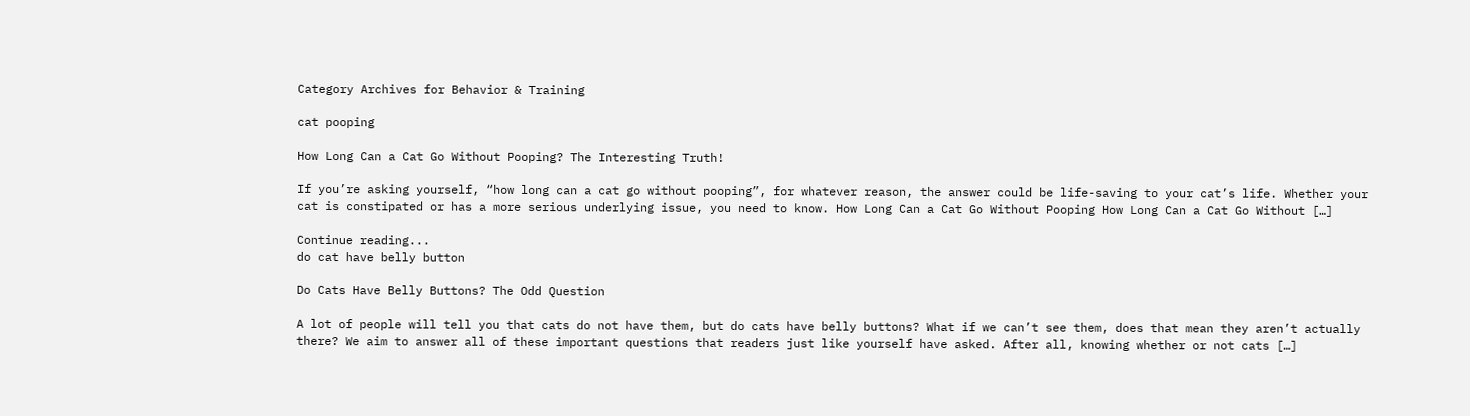Category Archives for Behavior & Training

cat pooping

How Long Can a Cat Go Without Pooping? The Interesting Truth!

If you’re asking yourself, “how long can a cat go without pooping”, for whatever reason, the answer could be life-saving to your cat’s life. Whether your cat is constipated or has a more serious underlying issue, you need to know. How Long Can a Cat Go Without Pooping How Long Can a Cat Go Without […]

Continue reading...
do cat have belly button

Do Cats Have Belly Buttons? The Odd Question

A lot of people will tell you that cats do not have them, but do cats have belly buttons? What if we can’t see them, does that mean they aren’t actually there? We aim to answer all of these important questions that readers just like yourself have asked. After all, knowing whether or not cats […]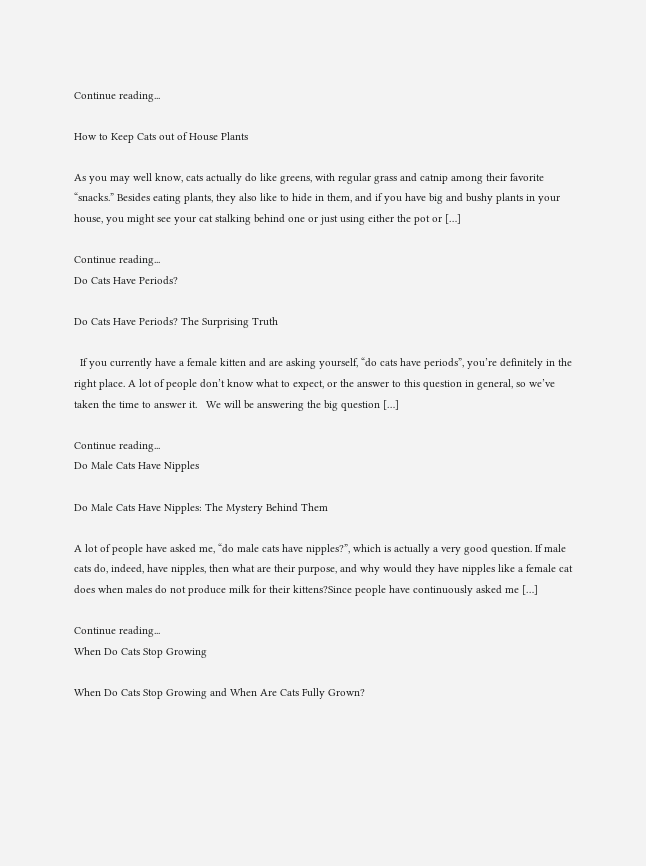Continue reading...

How to Keep Cats out of House Plants

As you may well know, cats actually do like greens, with regular grass and catnip among their favorite “snacks.” Besides eating plants, they also like to hide in them, and if you have big and bushy plants in your house, you might see your cat stalking behind one or just using either the pot or […]

Continue reading...
Do Cats Have Periods?

Do Cats Have Periods? The Surprising Truth

  If you currently have a female kitten and are asking yourself, “do cats have periods”, you’re definitely in the right place. A lot of people don’t know what to expect, or the answer to this question in general, so we’ve taken the time to answer it.   We will be answering the big question […]

Continue reading...
Do Male Cats Have Nipples

Do Male Cats Have Nipples: The Mystery Behind Them

A lot of people have asked me, “do male cats have nipples?”, which is actually a very good question. If male cats do, indeed, have nipples, then what are their purpose, and why would they have nipples like a female cat does when males do not produce milk for their kittens?Since people have continuously asked me […]

Continue reading...
When Do Cats Stop Growing

When Do Cats Stop Growing and When Are Cats Fully Grown?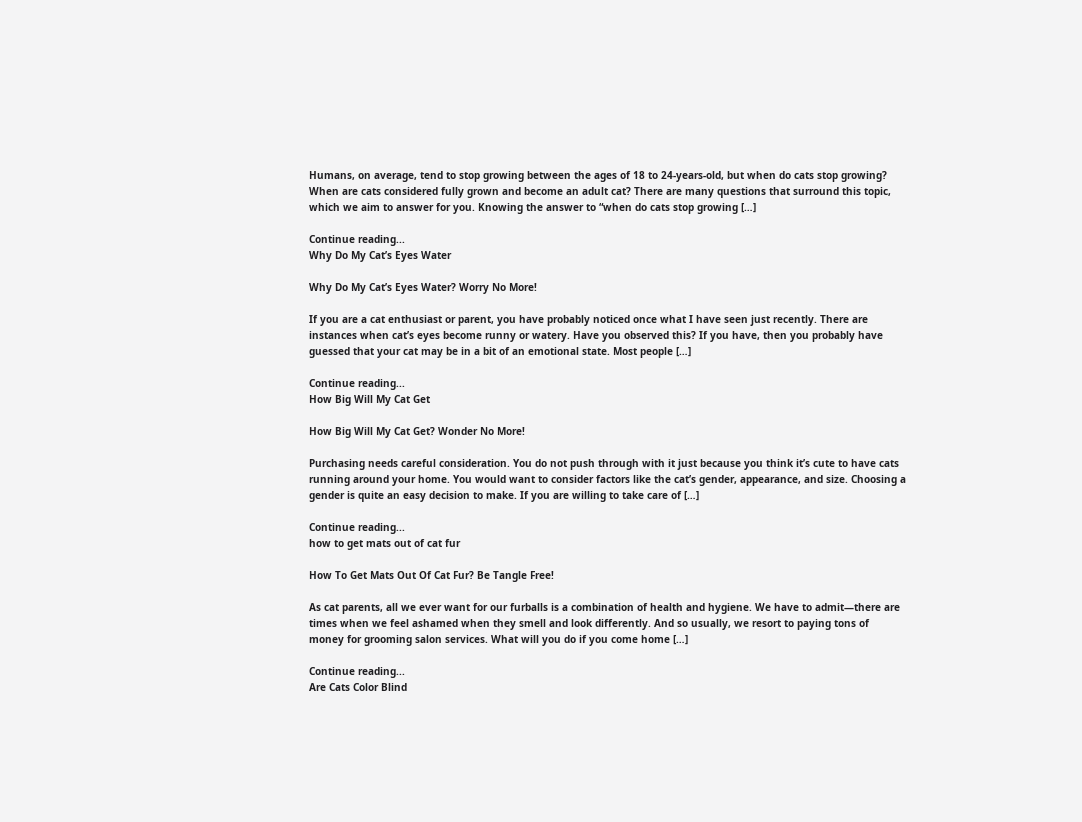Humans, on average, tend to stop growing between the ages of 18 to 24-years-old, but when do cats stop growing? When are cats considered fully grown and become an adult cat? There are many questions that surround this topic, which we aim to answer for you. Knowing the answer to “when do cats stop growing […]

Continue reading...
Why Do My Cat’s Eyes Water

Why Do My Cat’s Eyes Water? Worry No More!

If you are a cat enthusiast or parent, you have probably noticed once what I have seen just recently. There are instances when cat’s eyes become runny or watery. Have you observed this? If you have, then you probably have guessed that your cat may be in a bit of an emotional state. Most people […]

Continue reading...
How Big Will My Cat Get

How Big Will My Cat Get? Wonder No More!

Purchasing needs careful consideration. You do not push through with it just because you think it’s cute to have cats running around your home. You would want to consider factors like the cat’s gender, appearance, and size. Choosing a gender is quite an easy decision to make. If you are willing to take care of […]

Continue reading...
how to get mats out of cat fur

How To Get Mats Out Of Cat Fur? Be Tangle Free!

As cat parents, all we ever want for our furballs is a combination of health and hygiene. We have to admit—there are times when we feel ashamed when they smell and look differently. And so usually, we resort to paying tons of money for grooming salon services. What will you do if you come home […]

Continue reading...
Are Cats Color Blind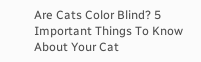Are Cats Color Blind? 5 Important Things To Know About Your Cat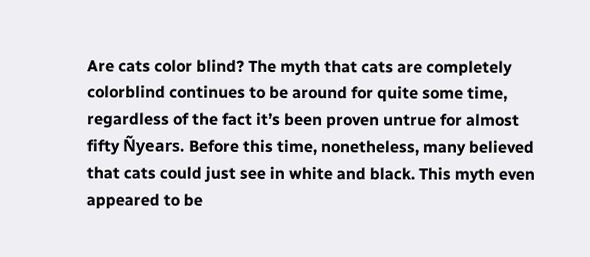Are cats color blind? The myth that cats are completely colorblind continues to be around for quite some time, regardless of the fact it’s been proven untrue for almost fifty Ñyears. Before this time, nonetheless, many believed that cats could just see in white and black. This myth even appeared to be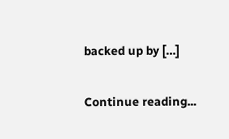backed up by […]

Continue reading...